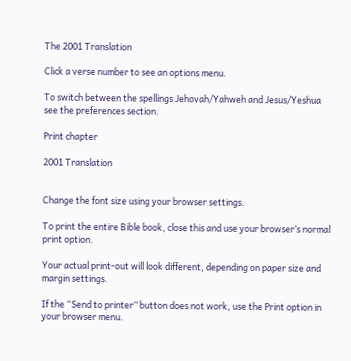The 2001 Translation

Click a verse number to see an options menu.

To switch between the spellings Jehovah/Yahweh and Jesus/Yeshua see the preferences section.

Print chapter

2001 Translation


Change the font size using your browser settings.

To print the entire Bible book, close this and use your browser’s normal print option.

Your actual print-out will look different, depending on paper size and margin settings.

If the “Send to printer” button does not work, use the Print option in your browser menu.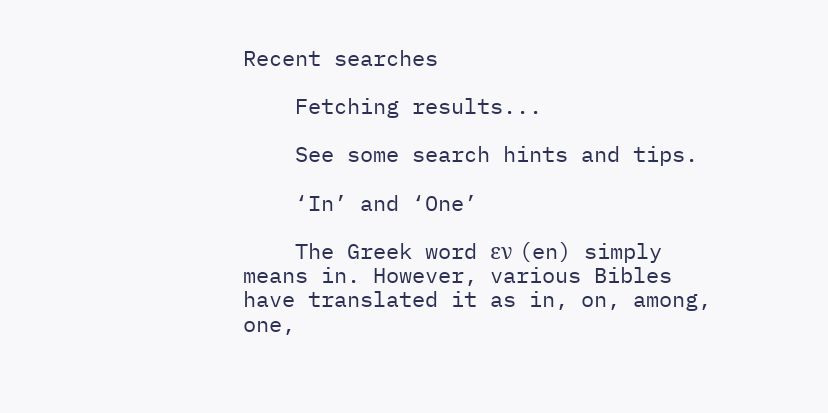Recent searches

    Fetching results...

    See some search hints and tips.

    ‘In’ and ‘One’

    The Greek word εν (en) simply means in. However, various Bibles have translated it as in, on, among, one,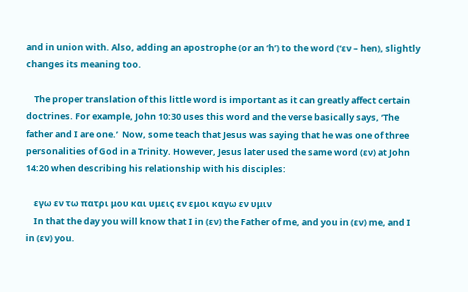and in union with. Also, adding an apostrophe (or an ‘h’) to the word (‘εν – hen), slightly changes its meaning too.

    The proper translation of this little word is important as it can greatly affect certain doctrines. For example, John 10:30 uses this word and the verse basically says, ‘The father and I are one.’  Now, some teach that Jesus was saying that he was one of three personalities of God in a Trinity. However, Jesus later used the same word (εν) at John 14:20 when describing his relationship with his disciples:

    εγω εν τω πατρι μου και υμεις εν εμοι καγω εν υμιν
    In that the day you will know that I in (εν) the Father of me, and you in (εν) me, and I in (εν) you.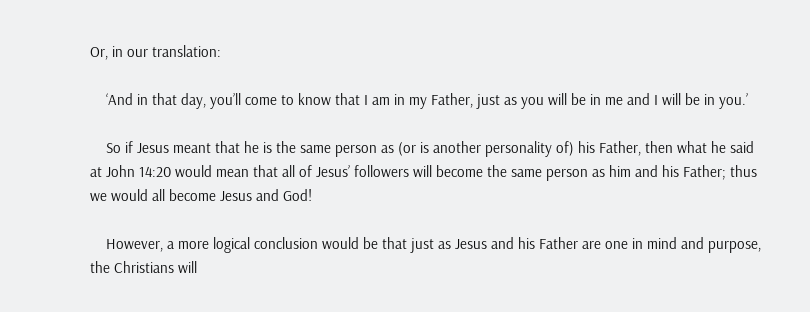Or, in our translation:

    ‘And in that day, you’ll come to know that I am in my Father, just as you will be in me and I will be in you.’

    So if Jesus meant that he is the same person as (or is another personality of) his Father, then what he said at John 14:20 would mean that all of Jesus’ followers will become the same person as him and his Father; thus we would all become Jesus and God!

    However, a more logical conclusion would be that just as Jesus and his Father are one in mind and purpose, the Christians will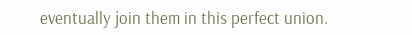eventually join them in this perfect union.